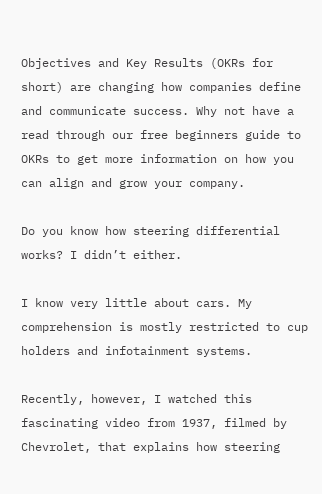Objectives and Key Results (OKRs for short) are changing how companies define and communicate success. Why not have a read through our free beginners guide to OKRs to get more information on how you can align and grow your company.

Do you know how steering differential works? I didn’t either.

I know very little about cars. My comprehension is mostly restricted to cup holders and infotainment systems.

Recently, however, I watched this fascinating video from 1937, filmed by Chevrolet, that explains how steering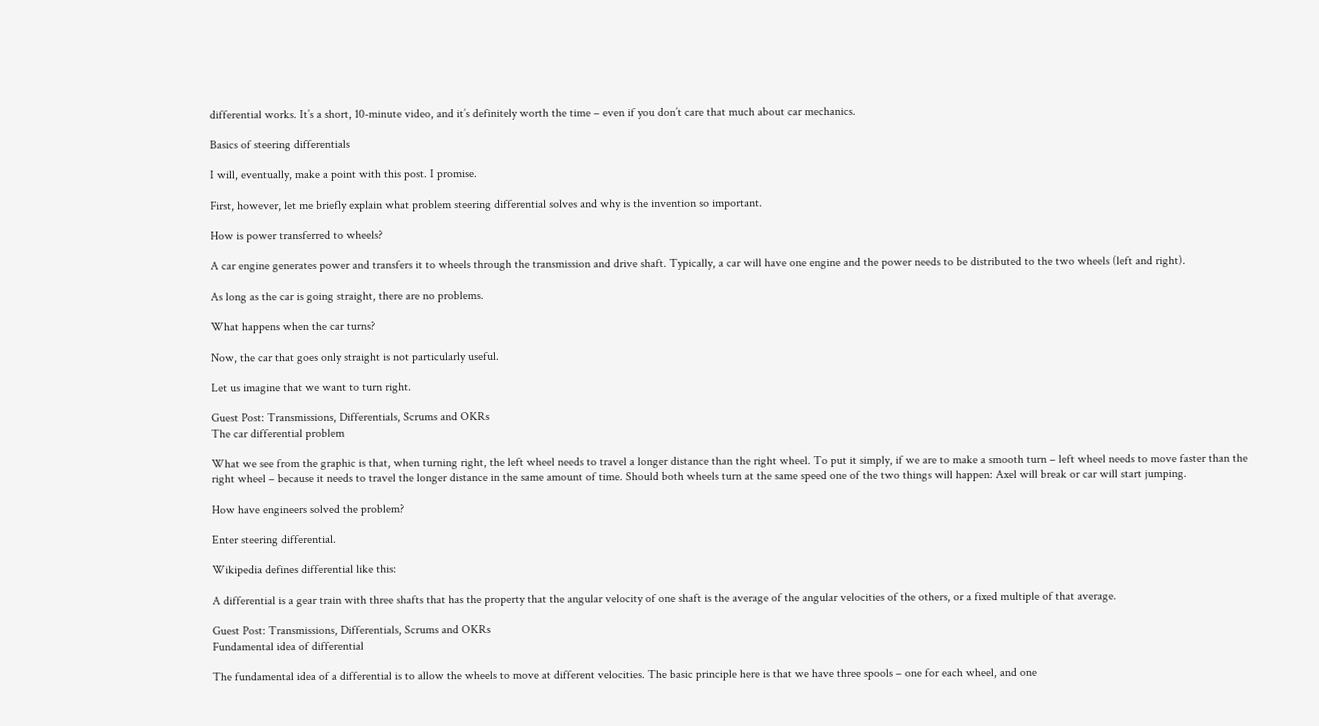differential works. It’s a short, 10-minute video, and it’s definitely worth the time – even if you don’t care that much about car mechanics.

Basics of steering differentials

I will, eventually, make a point with this post. I promise.

First, however, let me briefly explain what problem steering differential solves and why is the invention so important.

How is power transferred to wheels?

A car engine generates power and transfers it to wheels through the transmission and drive shaft. Typically, a car will have one engine and the power needs to be distributed to the two wheels (left and right).

As long as the car is going straight, there are no problems.

What happens when the car turns?

Now, the car that goes only straight is not particularly useful.

Let us imagine that we want to turn right.

Guest Post: Transmissions, Differentials, Scrums and OKRs
The car differential problem

What we see from the graphic is that, when turning right, the left wheel needs to travel a longer distance than the right wheel. To put it simply, if we are to make a smooth turn – left wheel needs to move faster than the right wheel – because it needs to travel the longer distance in the same amount of time. Should both wheels turn at the same speed one of the two things will happen: Axel will break or car will start jumping.

How have engineers solved the problem?

Enter steering differential.

Wikipedia defines differential like this:

A differential is a gear train with three shafts that has the property that the angular velocity of one shaft is the average of the angular velocities of the others, or a fixed multiple of that average.

Guest Post: Transmissions, Differentials, Scrums and OKRs
Fundamental idea of differential

The fundamental idea of a differential is to allow the wheels to move at different velocities. The basic principle here is that we have three spools – one for each wheel, and one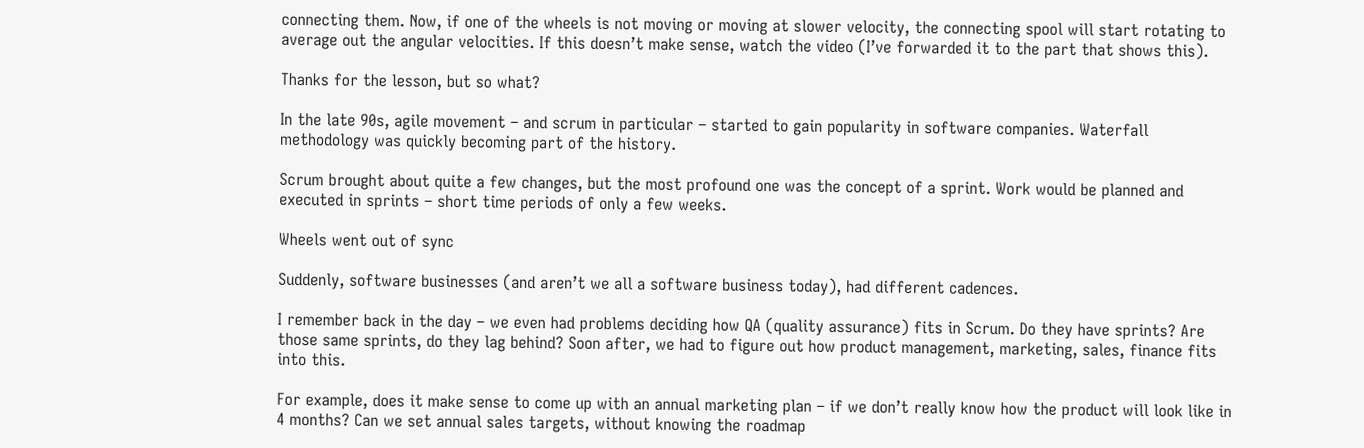connecting them. Now, if one of the wheels is not moving or moving at slower velocity, the connecting spool will start rotating to average out the angular velocities. If this doesn’t make sense, watch the video (I’ve forwarded it to the part that shows this).

Thanks for the lesson, but so what?

In the late 90s, agile movement – and scrum in particular – started to gain popularity in software companies. Waterfall methodology was quickly becoming part of the history.

Scrum brought about quite a few changes, but the most profound one was the concept of a sprint. Work would be planned and executed in sprints – short time periods of only a few weeks.

Wheels went out of sync

Suddenly, software businesses (and aren’t we all a software business today), had different cadences.

I remember back in the day – we even had problems deciding how QA (quality assurance) fits in Scrum. Do they have sprints? Are those same sprints, do they lag behind? Soon after, we had to figure out how product management, marketing, sales, finance fits into this.

For example, does it make sense to come up with an annual marketing plan – if we don’t really know how the product will look like in 4 months? Can we set annual sales targets, without knowing the roadmap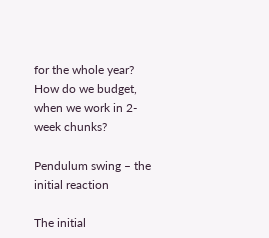for the whole year? How do we budget, when we work in 2-week chunks?

Pendulum swing – the initial reaction

The initial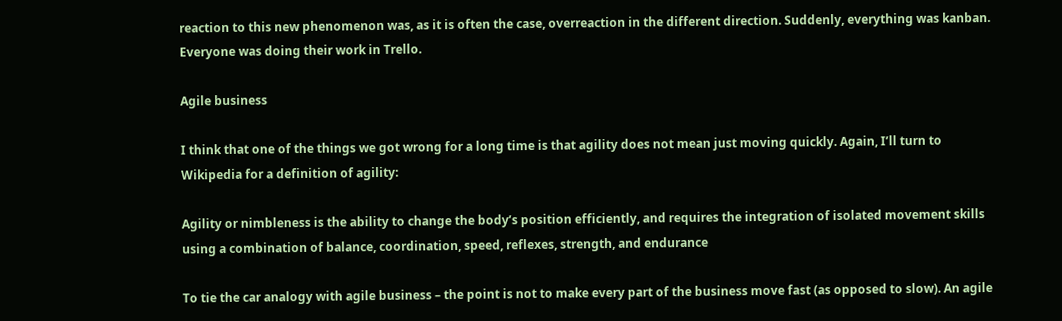reaction to this new phenomenon was, as it is often the case, overreaction in the different direction. Suddenly, everything was kanban. Everyone was doing their work in Trello.

Agile business

I think that one of the things we got wrong for a long time is that agility does not mean just moving quickly. Again, I’ll turn to Wikipedia for a definition of agility:

Agility or nimbleness is the ability to change the body’s position efficiently, and requires the integration of isolated movement skills using a combination of balance, coordination, speed, reflexes, strength, and endurance

To tie the car analogy with agile business – the point is not to make every part of the business move fast (as opposed to slow). An agile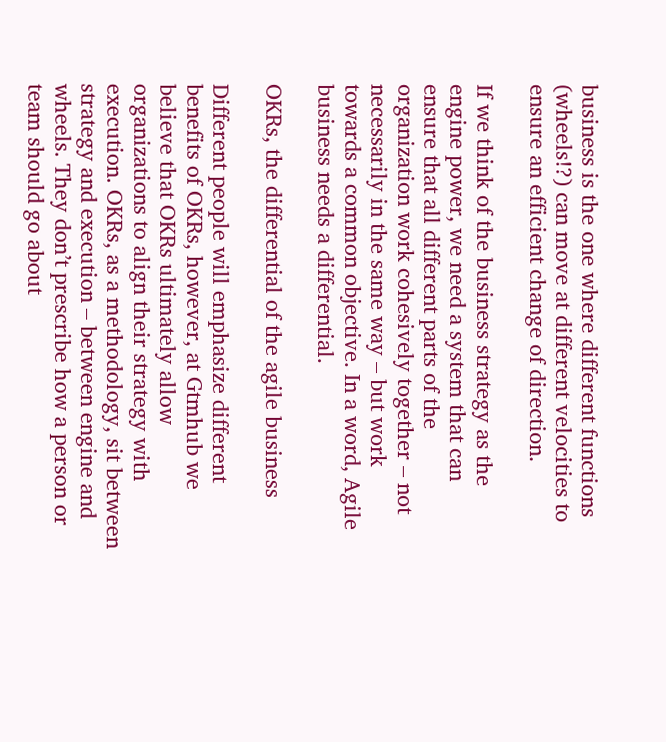business is the one where different functions (wheels!?) can move at different velocities to ensure an efficient change of direction.

If we think of the business strategy as the engine power, we need a system that can ensure that all different parts of the organization work cohesively together – not necessarily in the same way – but work towards a common objective. In a word, Agile business needs a differential.

OKRs, the differential of the agile business

Different people will emphasize different benefits of OKRs, however, at Gtmhub we believe that OKRs ultimately allow organizations to align their strategy with execution. OKRs, as a methodology, sit between strategy and execution – between engine and wheels. They don’t prescribe how a person or team should go about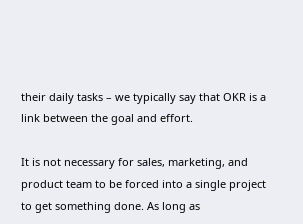their daily tasks – we typically say that OKR is a link between the goal and effort.

It is not necessary for sales, marketing, and product team to be forced into a single project to get something done. As long as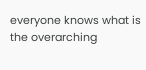everyone knows what is the overarching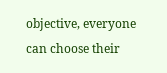objective, everyone can choose their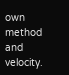own method and velocity.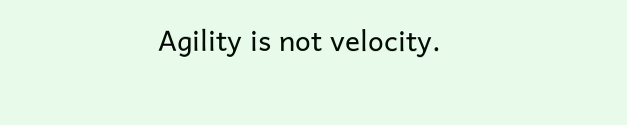Agility is not velocity.